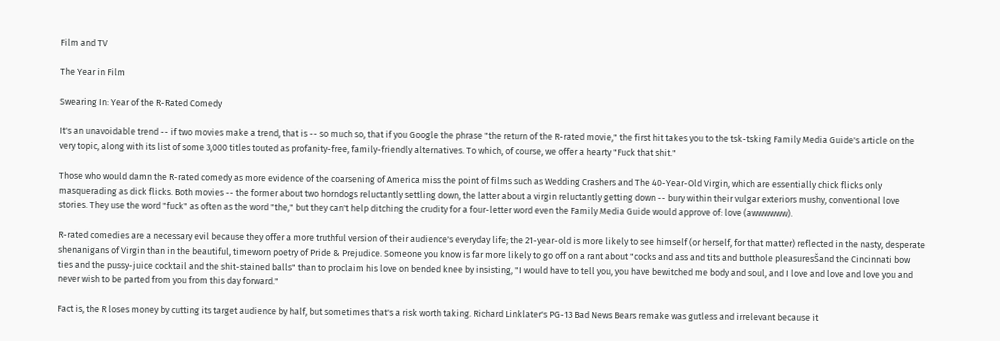Film and TV

The Year in Film

Swearing In: Year of the R-Rated Comedy

It's an unavoidable trend -- if two movies make a trend, that is -- so much so, that if you Google the phrase "the return of the R-rated movie," the first hit takes you to the tsk-tsking Family Media Guide's article on the very topic, along with its list of some 3,000 titles touted as profanity-free, family-friendly alternatives. To which, of course, we offer a hearty "Fuck that shit."

Those who would damn the R-rated comedy as more evidence of the coarsening of America miss the point of films such as Wedding Crashers and The 40-Year-Old Virgin, which are essentially chick flicks only masquerading as dick flicks. Both movies -- the former about two horndogs reluctantly settling down, the latter about a virgin reluctantly getting down -- bury within their vulgar exteriors mushy, conventional love stories. They use the word "fuck" as often as the word "the," but they can't help ditching the crudity for a four-letter word even the Family Media Guide would approve of: love (awwwwww).

R-rated comedies are a necessary evil because they offer a more truthful version of their audience's everyday life; the 21-year-old is more likely to see himself (or herself, for that matter) reflected in the nasty, desperate shenanigans of Virgin than in the beautiful, timeworn poetry of Pride & Prejudice. Someone you know is far more likely to go off on a rant about "cocks and ass and tits and butthole pleasuresŠand the Cincinnati bow ties and the pussy-juice cocktail and the shit-stained balls" than to proclaim his love on bended knee by insisting, "I would have to tell you, you have bewitched me body and soul, and I love and love and love you and never wish to be parted from you from this day forward."

Fact is, the R loses money by cutting its target audience by half, but sometimes that's a risk worth taking. Richard Linklater's PG-13 Bad News Bears remake was gutless and irrelevant because it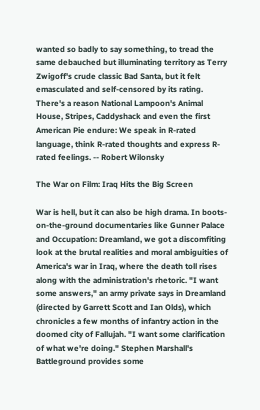wanted so badly to say something, to tread the same debauched but illuminating territory as Terry Zwigoff's crude classic Bad Santa, but it felt emasculated and self-censored by its rating. There's a reason National Lampoon's Animal House, Stripes, Caddyshack and even the first American Pie endure: We speak in R-rated language, think R-rated thoughts and express R-rated feelings. -- Robert Wilonsky

The War on Film: Iraq Hits the Big Screen

War is hell, but it can also be high drama. In boots-on-the-ground documentaries like Gunner Palace and Occupation: Dreamland, we got a discomfiting look at the brutal realities and moral ambiguities of America's war in Iraq, where the death toll rises along with the administration's rhetoric. "I want some answers," an army private says in Dreamland (directed by Garrett Scott and Ian Olds), which chronicles a few months of infantry action in the doomed city of Fallujah. "I want some clarification of what we're doing." Stephen Marshall's Battleground provides some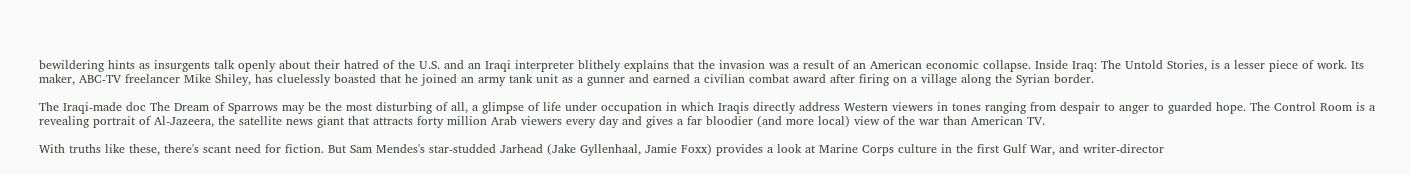bewildering hints as insurgents talk openly about their hatred of the U.S. and an Iraqi interpreter blithely explains that the invasion was a result of an American economic collapse. Inside Iraq: The Untold Stories, is a lesser piece of work. Its maker, ABC-TV freelancer Mike Shiley, has cluelessly boasted that he joined an army tank unit as a gunner and earned a civilian combat award after firing on a village along the Syrian border.

The Iraqi-made doc The Dream of Sparrows may be the most disturbing of all, a glimpse of life under occupation in which Iraqis directly address Western viewers in tones ranging from despair to anger to guarded hope. The Control Room is a revealing portrait of Al-Jazeera, the satellite news giant that attracts forty million Arab viewers every day and gives a far bloodier (and more local) view of the war than American TV.

With truths like these, there's scant need for fiction. But Sam Mendes's star-studded Jarhead (Jake Gyllenhaal, Jamie Foxx) provides a look at Marine Corps culture in the first Gulf War, and writer-director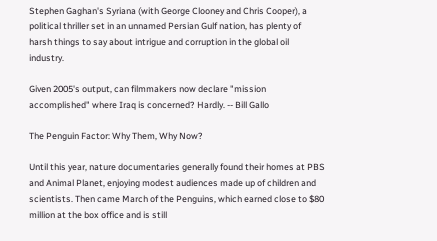Stephen Gaghan's Syriana (with George Clooney and Chris Cooper), a political thriller set in an unnamed Persian Gulf nation, has plenty of harsh things to say about intrigue and corruption in the global oil industry.

Given 2005's output, can filmmakers now declare "mission accomplished" where Iraq is concerned? Hardly. -- Bill Gallo

The Penguin Factor: Why Them, Why Now?

Until this year, nature documentaries generally found their homes at PBS and Animal Planet, enjoying modest audiences made up of children and scientists. Then came March of the Penguins, which earned close to $80 million at the box office and is still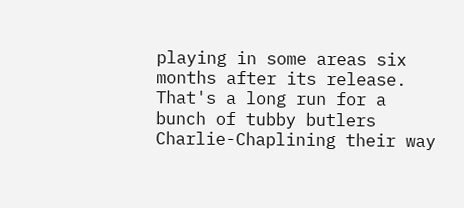playing in some areas six months after its release. That's a long run for a bunch of tubby butlers Charlie-Chaplining their way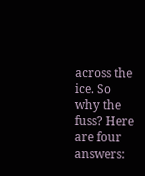across the ice. So why the fuss? Here are four answers: